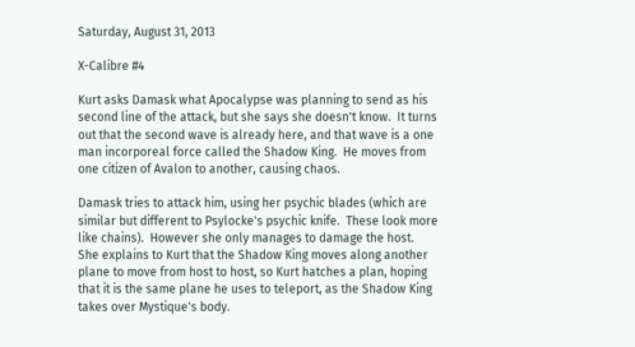Saturday, August 31, 2013

X-Calibre #4

Kurt asks Damask what Apocalypse was planning to send as his second line of the attack, but she says she doesn't know.  It turns out that the second wave is already here, and that wave is a one man incorporeal force called the Shadow King.  He moves from one citizen of Avalon to another, causing chaos.

Damask tries to attack him, using her psychic blades (which are similar but different to Psylocke's psychic knife.  These look more like chains).  However she only manages to damage the host.  She explains to Kurt that the Shadow King moves along another plane to move from host to host, so Kurt hatches a plan, hoping that it is the same plane he uses to teleport, as the Shadow King takes over Mystique's body.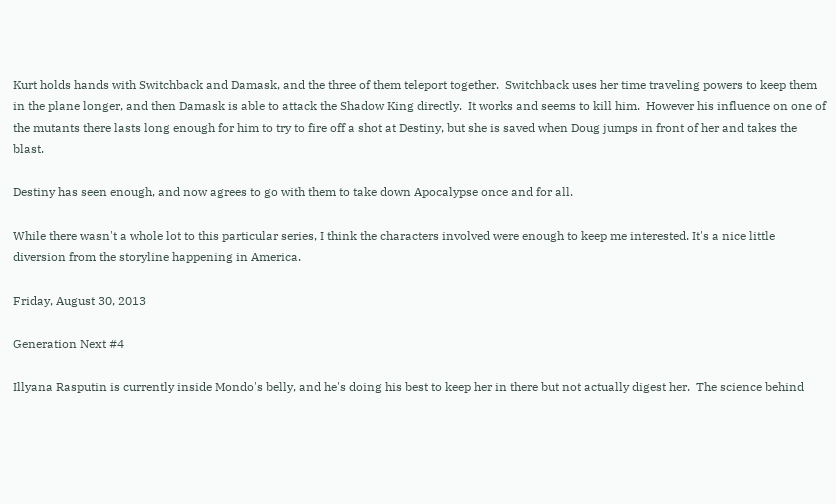Kurt holds hands with Switchback and Damask, and the three of them teleport together.  Switchback uses her time traveling powers to keep them in the plane longer, and then Damask is able to attack the Shadow King directly.  It works and seems to kill him.  However his influence on one of the mutants there lasts long enough for him to try to fire off a shot at Destiny, but she is saved when Doug jumps in front of her and takes the blast.

Destiny has seen enough, and now agrees to go with them to take down Apocalypse once and for all.

While there wasn't a whole lot to this particular series, I think the characters involved were enough to keep me interested. It's a nice little diversion from the storyline happening in America.

Friday, August 30, 2013

Generation Next #4

Illyana Rasputin is currently inside Mondo's belly, and he's doing his best to keep her in there but not actually digest her.  The science behind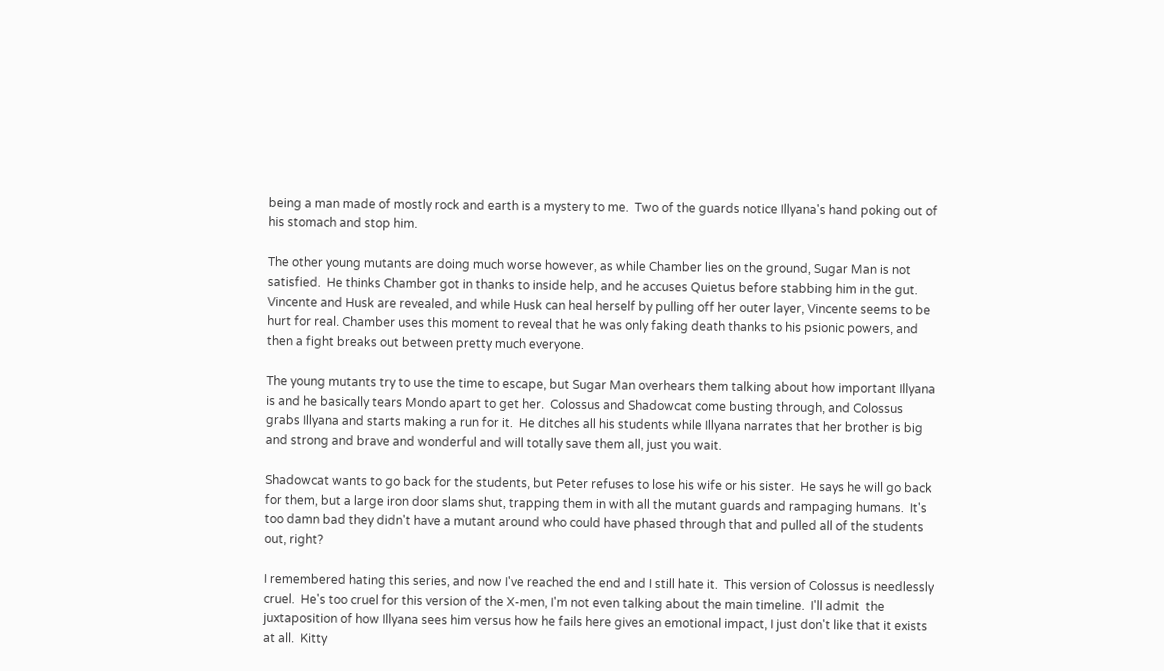being a man made of mostly rock and earth is a mystery to me.  Two of the guards notice Illyana's hand poking out of his stomach and stop him.

The other young mutants are doing much worse however, as while Chamber lies on the ground, Sugar Man is not satisfied.  He thinks Chamber got in thanks to inside help, and he accuses Quietus before stabbing him in the gut.  Vincente and Husk are revealed, and while Husk can heal herself by pulling off her outer layer, Vincente seems to be hurt for real. Chamber uses this moment to reveal that he was only faking death thanks to his psionic powers, and then a fight breaks out between pretty much everyone.

The young mutants try to use the time to escape, but Sugar Man overhears them talking about how important Illyana is and he basically tears Mondo apart to get her.  Colossus and Shadowcat come busting through, and Colossus grabs Illyana and starts making a run for it.  He ditches all his students while Illyana narrates that her brother is big and strong and brave and wonderful and will totally save them all, just you wait.

Shadowcat wants to go back for the students, but Peter refuses to lose his wife or his sister.  He says he will go back for them, but a large iron door slams shut, trapping them in with all the mutant guards and rampaging humans.  It's too damn bad they didn't have a mutant around who could have phased through that and pulled all of the students out, right?

I remembered hating this series, and now I've reached the end and I still hate it.  This version of Colossus is needlessly cruel.  He's too cruel for this version of the X-men, I'm not even talking about the main timeline.  I'll admit  the juxtaposition of how Illyana sees him versus how he fails here gives an emotional impact, I just don't like that it exists at all.  Kitty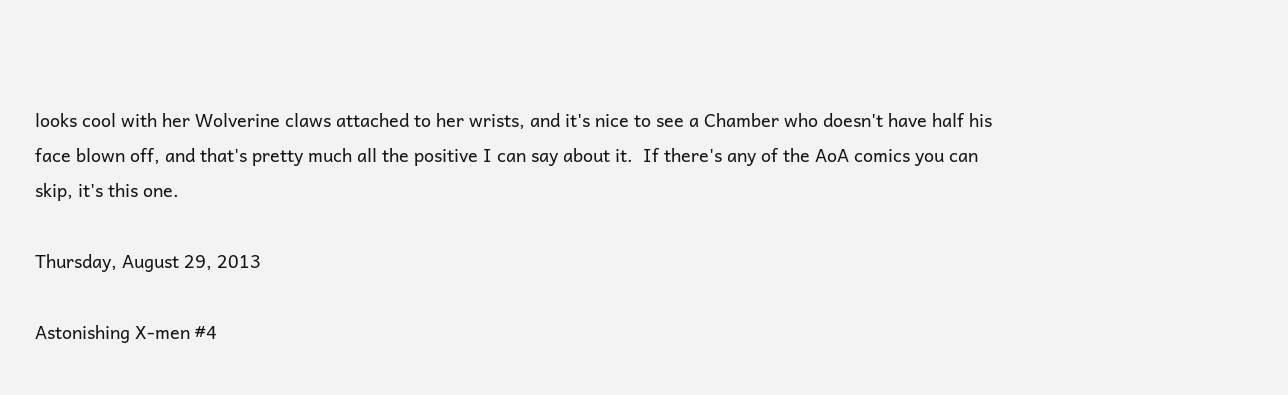looks cool with her Wolverine claws attached to her wrists, and it's nice to see a Chamber who doesn't have half his face blown off, and that's pretty much all the positive I can say about it.  If there's any of the AoA comics you can skip, it's this one.

Thursday, August 29, 2013

Astonishing X-men #4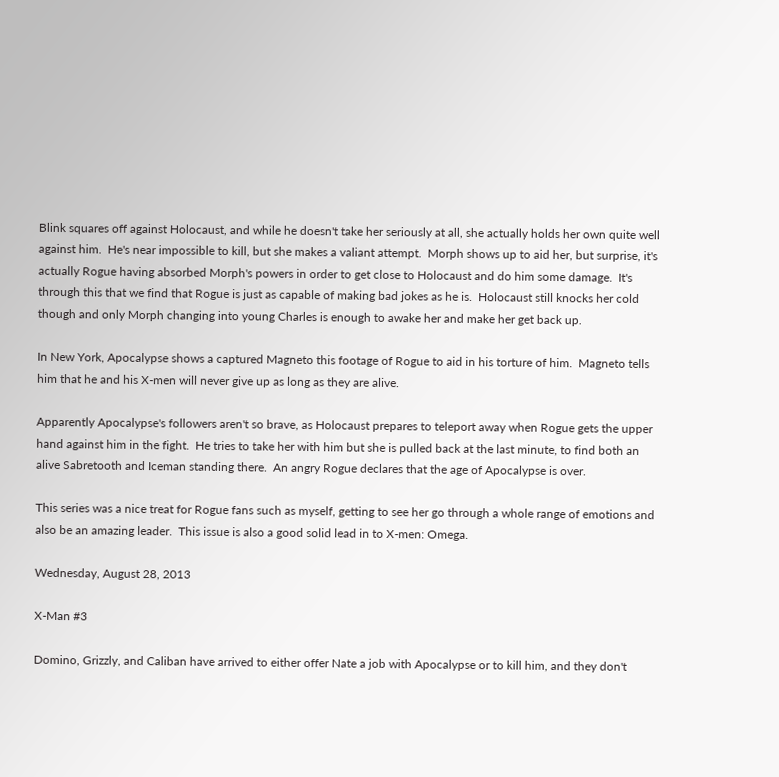Blink squares off against Holocaust, and while he doesn't take her seriously at all, she actually holds her own quite well against him.  He's near impossible to kill, but she makes a valiant attempt.  Morph shows up to aid her, but surprise, it's actually Rogue having absorbed Morph's powers in order to get close to Holocaust and do him some damage.  It's through this that we find that Rogue is just as capable of making bad jokes as he is.  Holocaust still knocks her cold though and only Morph changing into young Charles is enough to awake her and make her get back up.

In New York, Apocalypse shows a captured Magneto this footage of Rogue to aid in his torture of him.  Magneto tells him that he and his X-men will never give up as long as they are alive.

Apparently Apocalypse's followers aren't so brave, as Holocaust prepares to teleport away when Rogue gets the upper hand against him in the fight.  He tries to take her with him but she is pulled back at the last minute, to find both an alive Sabretooth and Iceman standing there.  An angry Rogue declares that the age of Apocalypse is over.

This series was a nice treat for Rogue fans such as myself, getting to see her go through a whole range of emotions and also be an amazing leader.  This issue is also a good solid lead in to X-men: Omega.

Wednesday, August 28, 2013

X-Man #3

Domino, Grizzly, and Caliban have arrived to either offer Nate a job with Apocalypse or to kill him, and they don't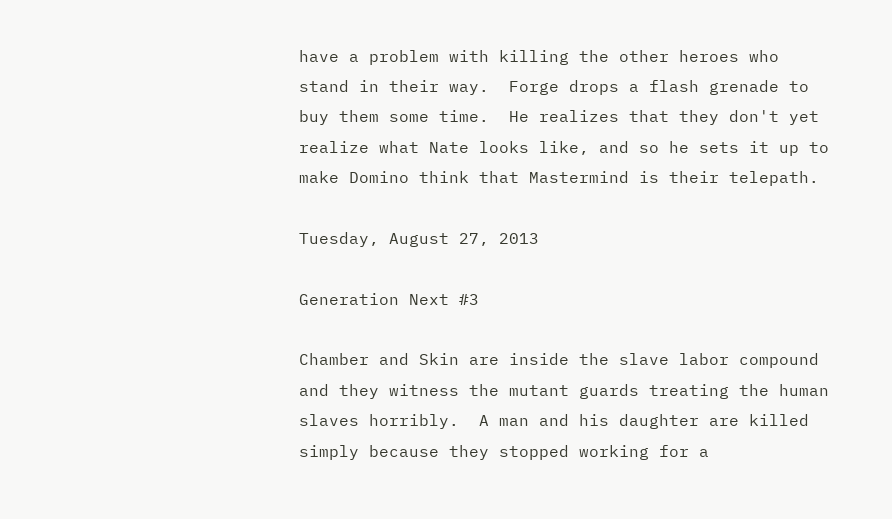have a problem with killing the other heroes who stand in their way.  Forge drops a flash grenade to buy them some time.  He realizes that they don't yet realize what Nate looks like, and so he sets it up to make Domino think that Mastermind is their telepath.

Tuesday, August 27, 2013

Generation Next #3

Chamber and Skin are inside the slave labor compound and they witness the mutant guards treating the human slaves horribly.  A man and his daughter are killed simply because they stopped working for a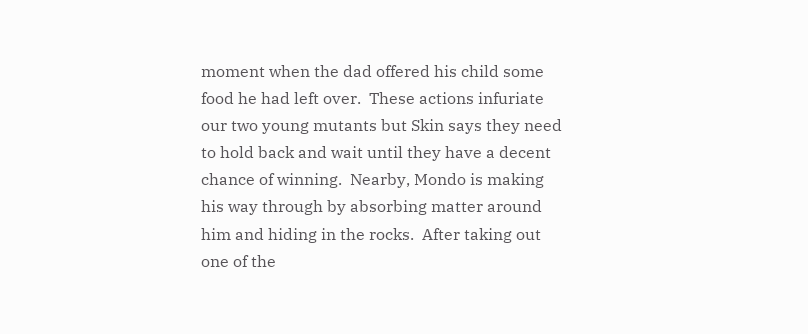moment when the dad offered his child some food he had left over.  These actions infuriate our two young mutants but Skin says they need to hold back and wait until they have a decent chance of winning.  Nearby, Mondo is making his way through by absorbing matter around him and hiding in the rocks.  After taking out one of the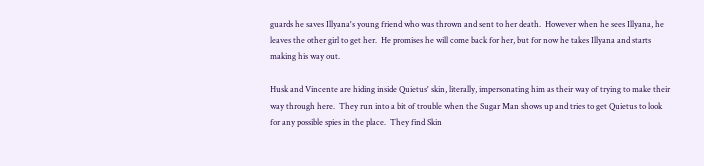guards he saves Illyana's young friend who was thrown and sent to her death.  However when he sees Illyana, he leaves the other girl to get her.  He promises he will come back for her, but for now he takes Illyana and starts making his way out.

Husk and Vincente are hiding inside Quietus' skin, literally, impersonating him as their way of trying to make their way through here.  They run into a bit of trouble when the Sugar Man shows up and tries to get Quietus to look for any possible spies in the place.  They find Skin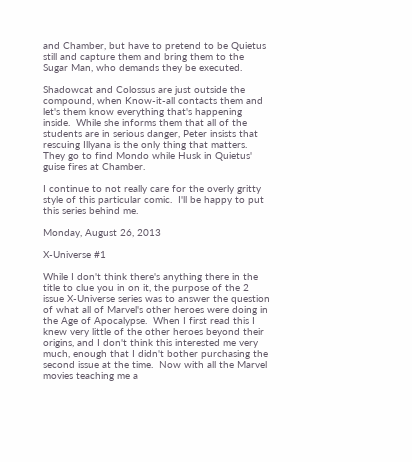and Chamber, but have to pretend to be Quietus still and capture them and bring them to the Sugar Man, who demands they be executed.

Shadowcat and Colossus are just outside the compound, when Know-it-all contacts them and let's them know everything that's happening inside.  While she informs them that all of the students are in serious danger, Peter insists that rescuing Illyana is the only thing that matters.  They go to find Mondo while Husk in Quietus' guise fires at Chamber.

I continue to not really care for the overly gritty style of this particular comic.  I'll be happy to put this series behind me.

Monday, August 26, 2013

X-Universe #1

While I don't think there's anything there in the title to clue you in on it, the purpose of the 2 issue X-Universe series was to answer the question of what all of Marvel's other heroes were doing in the Age of Apocalypse.  When I first read this I knew very little of the other heroes beyond their origins, and I don't think this interested me very much, enough that I didn't bother purchasing the second issue at the time.  Now with all the Marvel movies teaching me a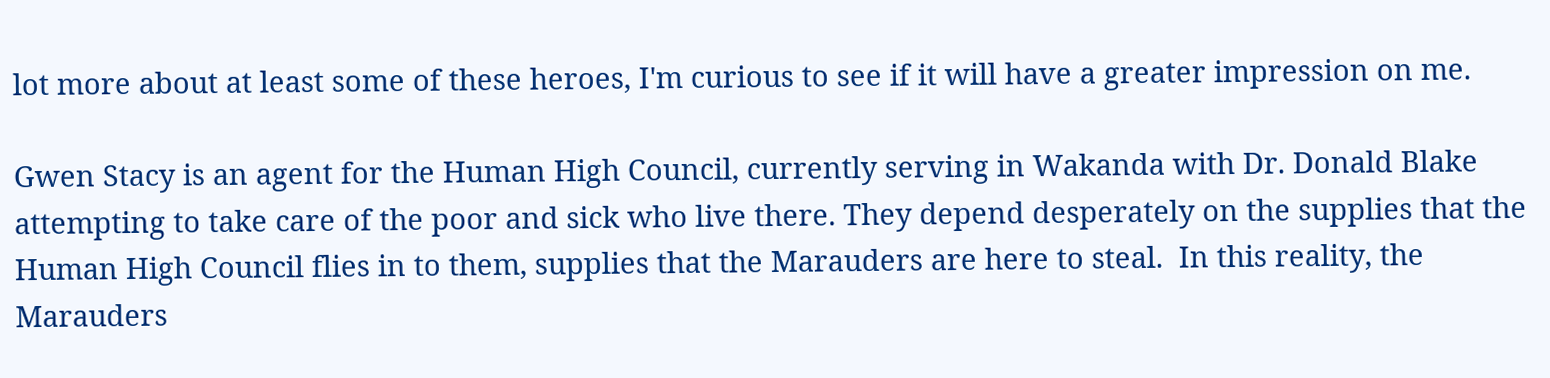lot more about at least some of these heroes, I'm curious to see if it will have a greater impression on me.

Gwen Stacy is an agent for the Human High Council, currently serving in Wakanda with Dr. Donald Blake attempting to take care of the poor and sick who live there. They depend desperately on the supplies that the Human High Council flies in to them, supplies that the Marauders are here to steal.  In this reality, the Marauders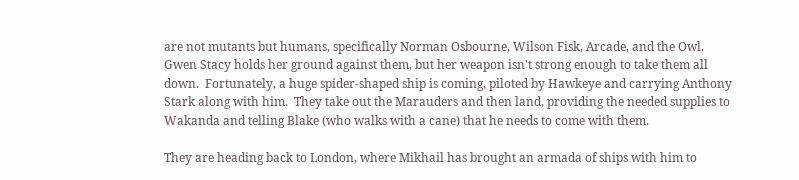are not mutants but humans, specifically Norman Osbourne, Wilson Fisk, Arcade, and the Owl.  Gwen Stacy holds her ground against them, but her weapon isn't strong enough to take them all down.  Fortunately, a huge spider-shaped ship is coming, piloted by Hawkeye and carrying Anthony Stark along with him.  They take out the Marauders and then land, providing the needed supplies to Wakanda and telling Blake (who walks with a cane) that he needs to come with them.

They are heading back to London, where Mikhail has brought an armada of ships with him to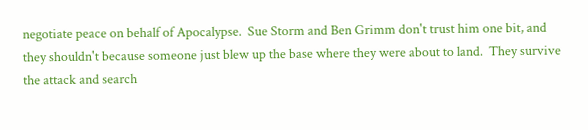negotiate peace on behalf of Apocalypse.  Sue Storm and Ben Grimm don't trust him one bit, and they shouldn't because someone just blew up the base where they were about to land.  They survive the attack and search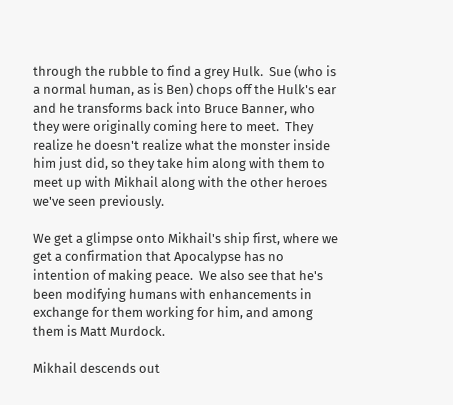through the rubble to find a grey Hulk.  Sue (who is a normal human, as is Ben) chops off the Hulk's ear and he transforms back into Bruce Banner, who they were originally coming here to meet.  They realize he doesn't realize what the monster inside him just did, so they take him along with them to meet up with Mikhail along with the other heroes we've seen previously.

We get a glimpse onto Mikhail's ship first, where we get a confirmation that Apocalypse has no intention of making peace.  We also see that he's been modifying humans with enhancements in exchange for them working for him, and among them is Matt Murdock.

Mikhail descends out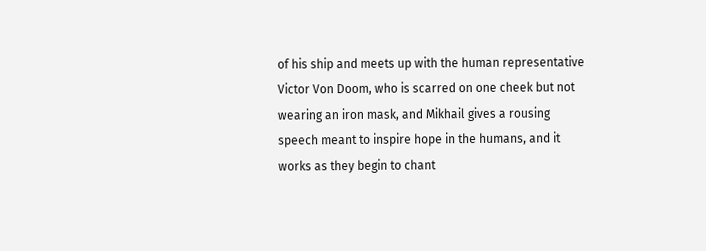of his ship and meets up with the human representative Victor Von Doom, who is scarred on one cheek but not wearing an iron mask, and Mikhail gives a rousing speech meant to inspire hope in the humans, and it works as they begin to chant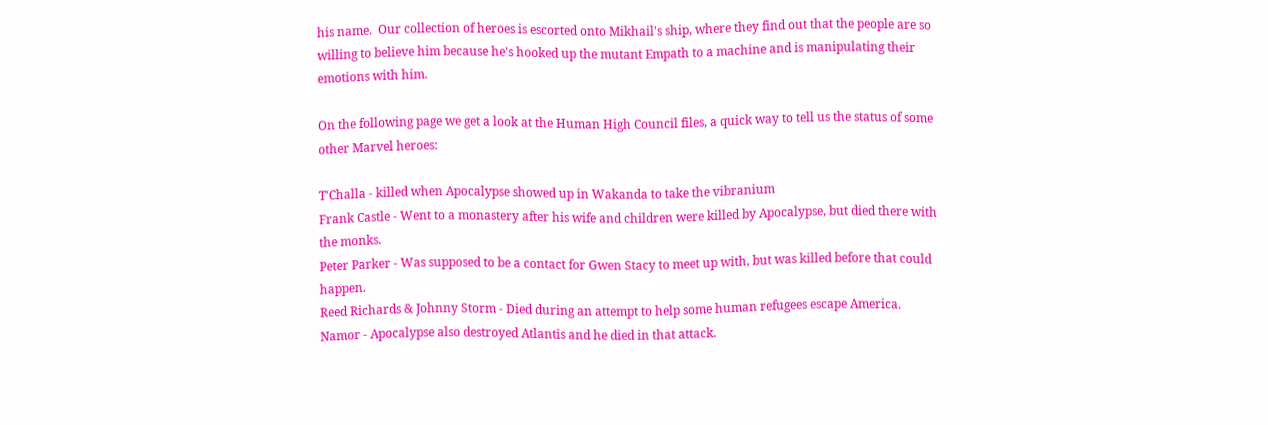his name.  Our collection of heroes is escorted onto Mikhail's ship, where they find out that the people are so willing to believe him because he's hooked up the mutant Empath to a machine and is manipulating their emotions with him.

On the following page we get a look at the Human High Council files, a quick way to tell us the status of some other Marvel heroes:

T'Challa - killed when Apocalypse showed up in Wakanda to take the vibranium
Frank Castle - Went to a monastery after his wife and children were killed by Apocalypse, but died there with the monks.
Peter Parker - Was supposed to be a contact for Gwen Stacy to meet up with, but was killed before that could happen.
Reed Richards & Johnny Storm - Died during an attempt to help some human refugees escape America.
Namor - Apocalypse also destroyed Atlantis and he died in that attack.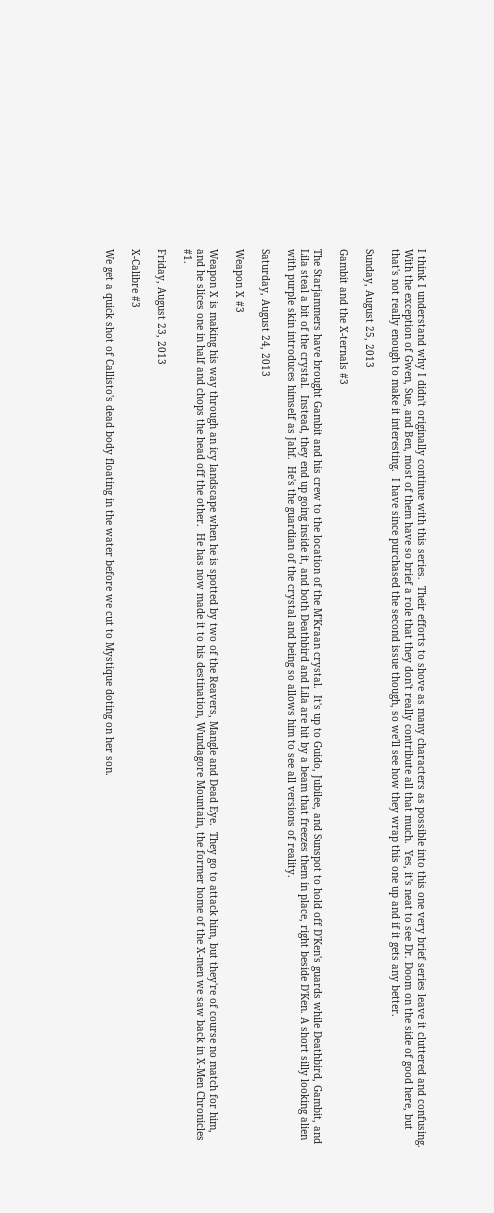I think I understand why I didn't originally continue with this series.  Their efforts to shove as many characters as possible into this one very brief series leave it cluttered and confusing.  With the exception of Gwen, Sue, and Ben, most of them have so brief a role that they don't really contribute all that much.  Yes, it's neat to see Dr. Doom on the side of good here, but that's not really enough to make it interesting.  I have since purchased the second issue though, so we'll see how they wrap this one up and if it gets any better.

Sunday, August 25, 2013

Gambit and the X-ternals #3

The Starjammers have brought Gambit and his crew to the location of the M'Kraan crystal.  It's up to Guido, Jubilee, and Sunspot to hold off D'Ken's guards while Deathbird, Gambit, and Lila steal a bit of the crystal.  Instead, they end up going inside it, and both Deathbird and Lila are hit by a beam that freezes them in place, right beside D'Ken. A short silly looking alien with purple skin introduces himself as Jahf.  He's the guardian of the crystal and being so allows him to see all versions of reality.

Saturday, August 24, 2013

Weapon X #3

Weapon X is making his way through an icy landscape when he is spotted by two of the Reavers, Mangle and Dead Eye.  They go to attack him, but they're of course no match for him, and he slices one in half and chops the head off the other.  He has now made it to his destination, Wundagore Mountain, the former home of the X-men we saw back in X-Men Chronicles #1.

Friday, August 23, 2013

X-Calibre #3

We get a quick shot of Callisto's dead body floating in the water before we cut to Mystique doting on her son.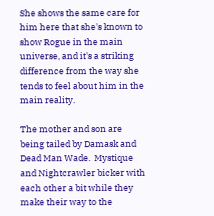She shows the same care for him here that she's known to show Rogue in the main universe, and it's a striking difference from the way she tends to feel about him in the main reality.

The mother and son are being tailed by Damask and Dead Man Wade.  Mystique and Nightcrawler bicker with each other a bit while they make their way to the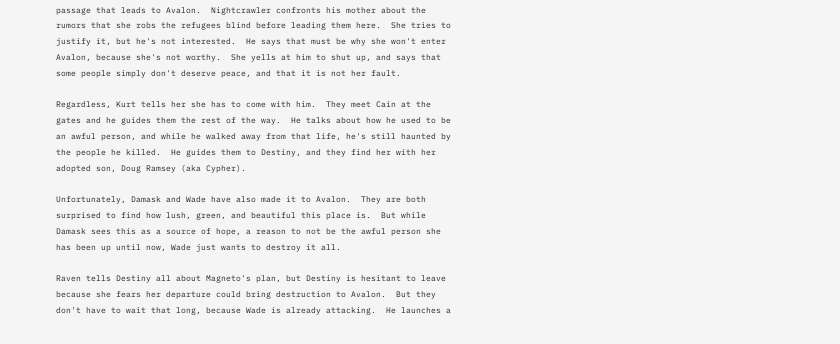passage that leads to Avalon.  Nightcrawler confronts his mother about the rumors that she robs the refugees blind before leading them here.  She tries to justify it, but he's not interested.  He says that must be why she won't enter Avalon, because she's not worthy.  She yells at him to shut up, and says that some people simply don't deserve peace, and that it is not her fault.

Regardless, Kurt tells her she has to come with him.  They meet Cain at the gates and he guides them the rest of the way.  He talks about how he used to be an awful person, and while he walked away from that life, he's still haunted by the people he killed.  He guides them to Destiny, and they find her with her adopted son, Doug Ramsey (aka Cypher).

Unfortunately, Damask and Wade have also made it to Avalon.  They are both surprised to find how lush, green, and beautiful this place is.  But while Damask sees this as a source of hope, a reason to not be the awful person she has been up until now, Wade just wants to destroy it all.

Raven tells Destiny all about Magneto's plan, but Destiny is hesitant to leave because she fears her departure could bring destruction to Avalon.  But they don't have to wait that long, because Wade is already attacking.  He launches a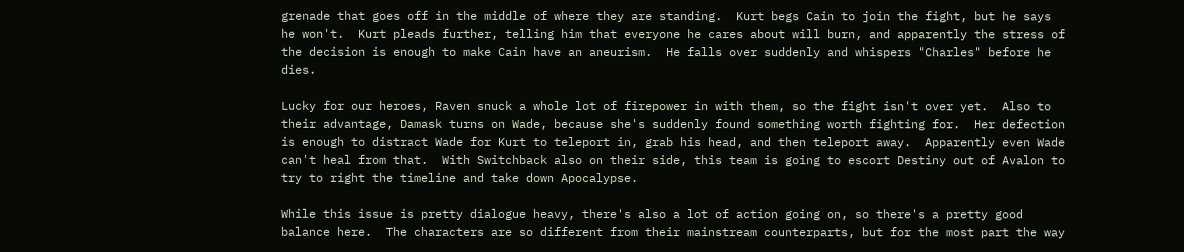grenade that goes off in the middle of where they are standing.  Kurt begs Cain to join the fight, but he says he won't.  Kurt pleads further, telling him that everyone he cares about will burn, and apparently the stress of the decision is enough to make Cain have an aneurism.  He falls over suddenly and whispers "Charles" before he dies.

Lucky for our heroes, Raven snuck a whole lot of firepower in with them, so the fight isn't over yet.  Also to their advantage, Damask turns on Wade, because she's suddenly found something worth fighting for.  Her defection is enough to distract Wade for Kurt to teleport in, grab his head, and then teleport away.  Apparently even Wade can't heal from that.  With Switchback also on their side, this team is going to escort Destiny out of Avalon to try to right the timeline and take down Apocalypse.

While this issue is pretty dialogue heavy, there's also a lot of action going on, so there's a pretty good balance here.  The characters are so different from their mainstream counterparts, but for the most part the way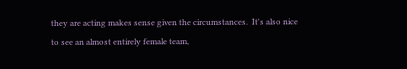they are acting makes sense given the circumstances.  It's also nice to see an almost entirely female team,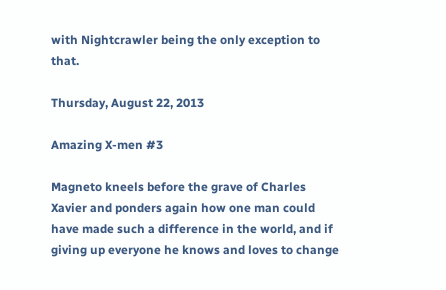with Nightcrawler being the only exception to that.

Thursday, August 22, 2013

Amazing X-men #3

Magneto kneels before the grave of Charles Xavier and ponders again how one man could have made such a difference in the world, and if giving up everyone he knows and loves to change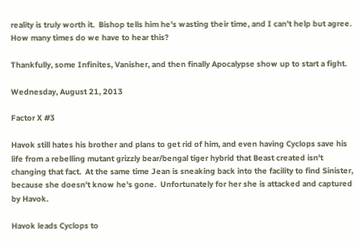reality is truly worth it.  Bishop tells him he's wasting their time, and I can't help but agree.  How many times do we have to hear this?

Thankfully, some Infinites, Vanisher, and then finally Apocalypse show up to start a fight.

Wednesday, August 21, 2013

Factor X #3

Havok still hates his brother and plans to get rid of him, and even having Cyclops save his life from a rebelling mutant grizzly bear/bengal tiger hybrid that Beast created isn't changing that fact.  At the same time Jean is sneaking back into the facility to find Sinister, because she doesn't know he's gone.  Unfortunately for her she is attacked and captured by Havok.

Havok leads Cyclops to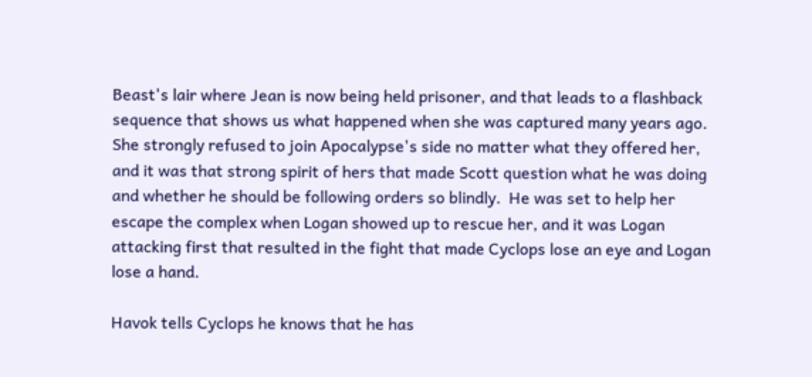Beast's lair where Jean is now being held prisoner, and that leads to a flashback sequence that shows us what happened when she was captured many years ago.  She strongly refused to join Apocalypse's side no matter what they offered her, and it was that strong spirit of hers that made Scott question what he was doing and whether he should be following orders so blindly.  He was set to help her escape the complex when Logan showed up to rescue her, and it was Logan attacking first that resulted in the fight that made Cyclops lose an eye and Logan lose a hand.

Havok tells Cyclops he knows that he has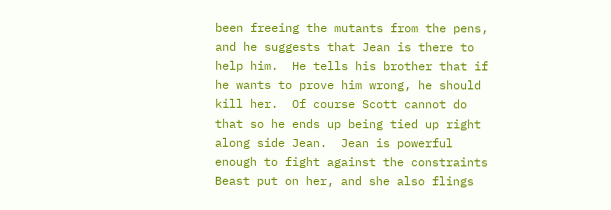been freeing the mutants from the pens, and he suggests that Jean is there to help him.  He tells his brother that if he wants to prove him wrong, he should kill her.  Of course Scott cannot do that so he ends up being tied up right along side Jean.  Jean is powerful enough to fight against the constraints Beast put on her, and she also flings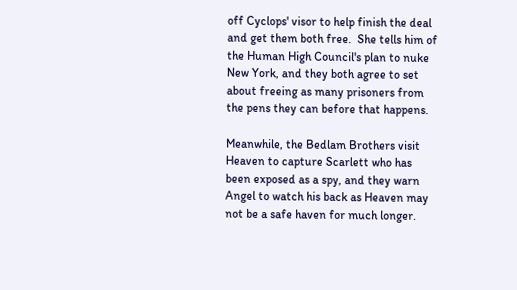off Cyclops' visor to help finish the deal and get them both free.  She tells him of the Human High Council's plan to nuke New York, and they both agree to set about freeing as many prisoners from the pens they can before that happens.

Meanwhile, the Bedlam Brothers visit Heaven to capture Scarlett who has been exposed as a spy, and they warn Angel to watch his back as Heaven may not be a safe haven for much longer.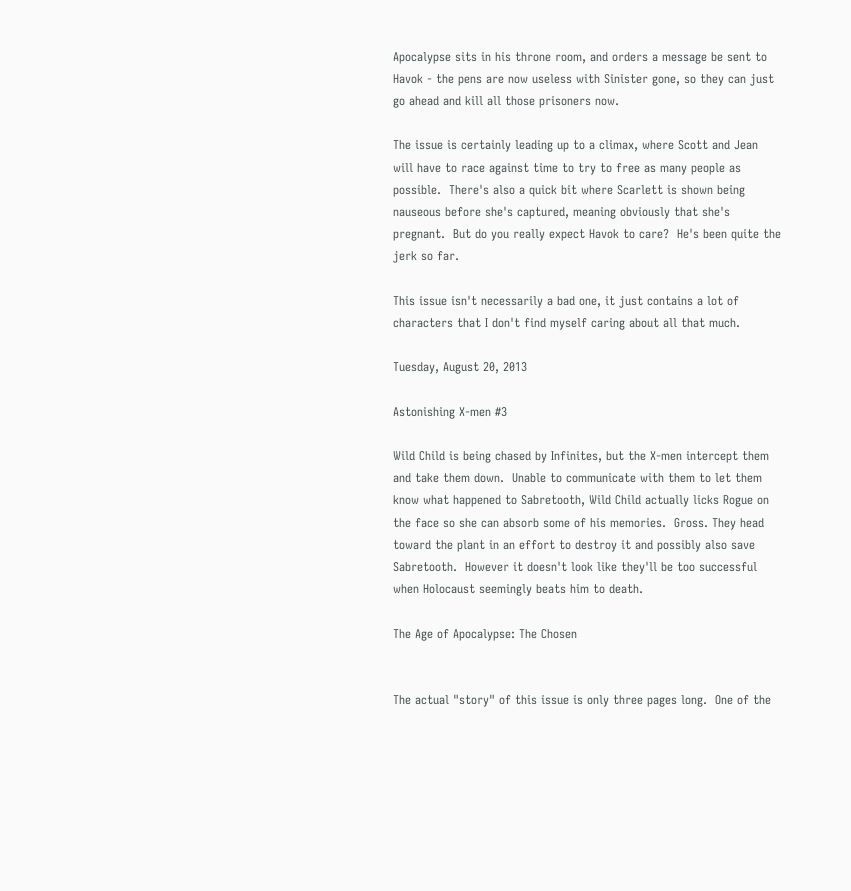Apocalypse sits in his throne room, and orders a message be sent to Havok - the pens are now useless with Sinister gone, so they can just go ahead and kill all those prisoners now.

The issue is certainly leading up to a climax, where Scott and Jean will have to race against time to try to free as many people as possible.  There's also a quick bit where Scarlett is shown being nauseous before she's captured, meaning obviously that she's pregnant.  But do you really expect Havok to care?  He's been quite the jerk so far.

This issue isn't necessarily a bad one, it just contains a lot of characters that I don't find myself caring about all that much.

Tuesday, August 20, 2013

Astonishing X-men #3

Wild Child is being chased by Infinites, but the X-men intercept them and take them down.  Unable to communicate with them to let them know what happened to Sabretooth, Wild Child actually licks Rogue on the face so she can absorb some of his memories.  Gross. They head toward the plant in an effort to destroy it and possibly also save Sabretooth.  However it doesn't look like they'll be too successful when Holocaust seemingly beats him to death.

The Age of Apocalypse: The Chosen


The actual "story" of this issue is only three pages long.  One of the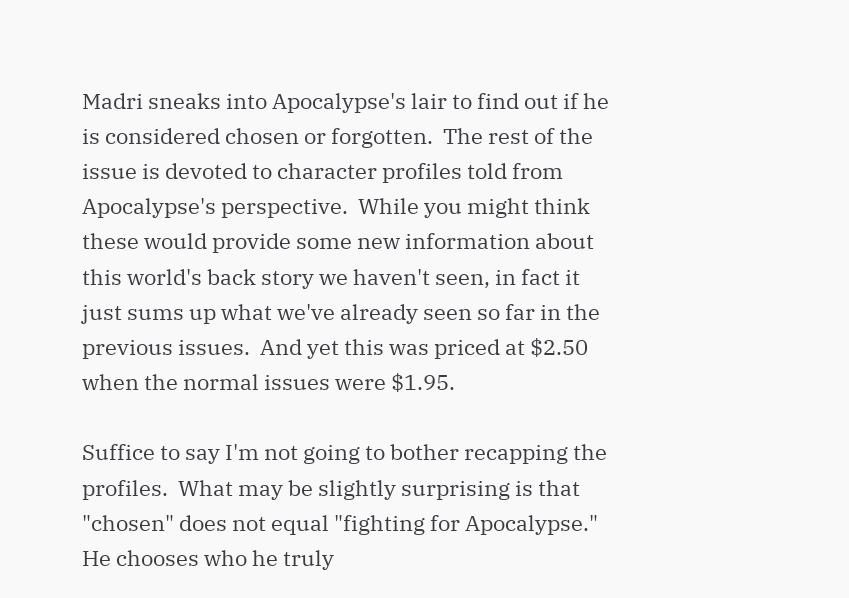Madri sneaks into Apocalypse's lair to find out if he is considered chosen or forgotten.  The rest of the issue is devoted to character profiles told from Apocalypse's perspective.  While you might think these would provide some new information about this world's back story we haven't seen, in fact it just sums up what we've already seen so far in the previous issues.  And yet this was priced at $2.50 when the normal issues were $1.95.

Suffice to say I'm not going to bother recapping the profiles.  What may be slightly surprising is that "chosen" does not equal "fighting for Apocalypse."  He chooses who he truly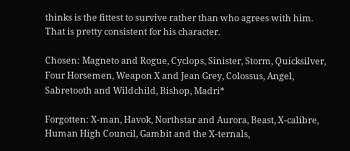thinks is the fittest to survive rather than who agrees with him.  That is pretty consistent for his character.

Chosen: Magneto and Rogue, Cyclops, Sinister, Storm, Quicksilver, Four Horsemen, Weapon X and Jean Grey, Colossus, Angel, Sabretooth and Wildchild, Bishop, Madri*

Forgotten: X-man, Havok, Northstar and Aurora, Beast, X-calibre, Human High Council, Gambit and the X-ternals,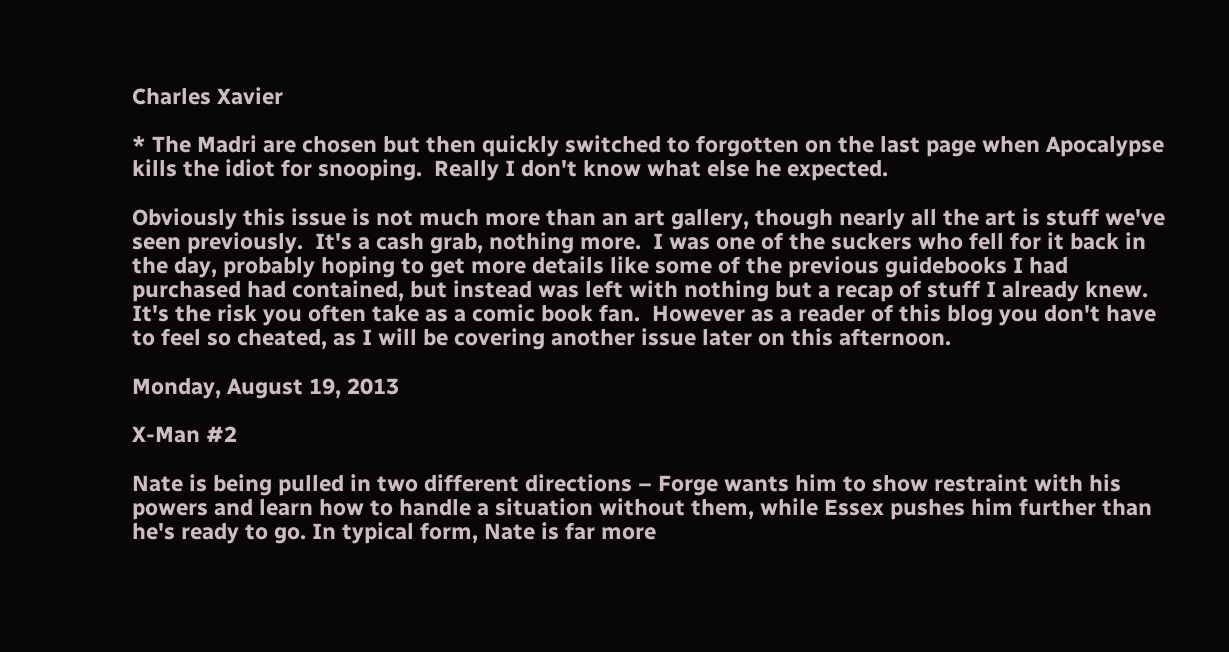Charles Xavier

* The Madri are chosen but then quickly switched to forgotten on the last page when Apocalypse kills the idiot for snooping.  Really I don't know what else he expected.

Obviously this issue is not much more than an art gallery, though nearly all the art is stuff we've seen previously.  It's a cash grab, nothing more.  I was one of the suckers who fell for it back in the day, probably hoping to get more details like some of the previous guidebooks I had purchased had contained, but instead was left with nothing but a recap of stuff I already knew.  It's the risk you often take as a comic book fan.  However as a reader of this blog you don't have to feel so cheated, as I will be covering another issue later on this afternoon.

Monday, August 19, 2013

X-Man #2

Nate is being pulled in two different directions – Forge wants him to show restraint with his powers and learn how to handle a situation without them, while Essex pushes him further than he's ready to go. In typical form, Nate is far more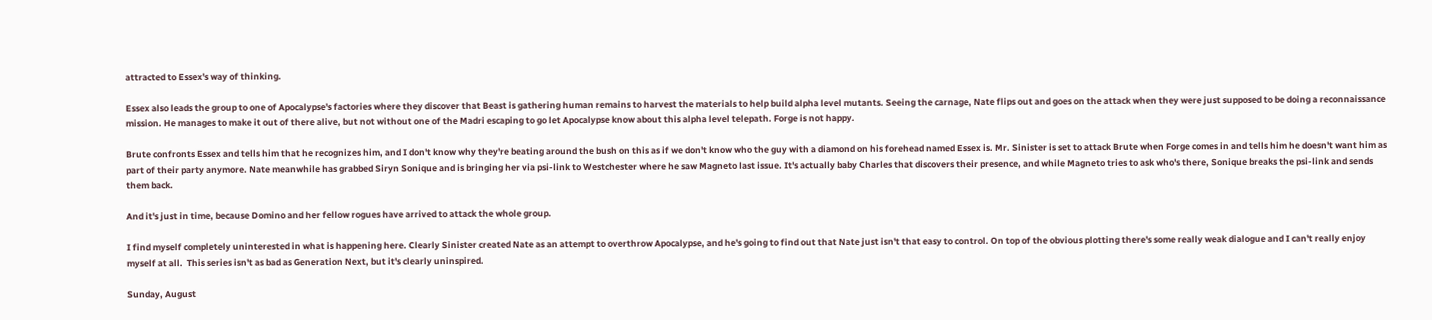attracted to Essex's way of thinking.

Essex also leads the group to one of Apocalypse's factories where they discover that Beast is gathering human remains to harvest the materials to help build alpha level mutants. Seeing the carnage, Nate flips out and goes on the attack when they were just supposed to be doing a reconnaissance mission. He manages to make it out of there alive, but not without one of the Madri escaping to go let Apocalypse know about this alpha level telepath. Forge is not happy.

Brute confronts Essex and tells him that he recognizes him, and I don't know why they're beating around the bush on this as if we don't know who the guy with a diamond on his forehead named Essex is. Mr. Sinister is set to attack Brute when Forge comes in and tells him he doesn't want him as part of their party anymore. Nate meanwhile has grabbed Siryn Sonique and is bringing her via psi-link to Westchester where he saw Magneto last issue. It's actually baby Charles that discovers their presence, and while Magneto tries to ask who's there, Sonique breaks the psi-link and sends them back.

And it's just in time, because Domino and her fellow rogues have arrived to attack the whole group.

I find myself completely uninterested in what is happening here. Clearly Sinister created Nate as an attempt to overthrow Apocalypse, and he's going to find out that Nate just isn't that easy to control. On top of the obvious plotting there's some really weak dialogue and I can't really enjoy myself at all.  This series isn't as bad as Generation Next, but it's clearly uninspired.

Sunday, August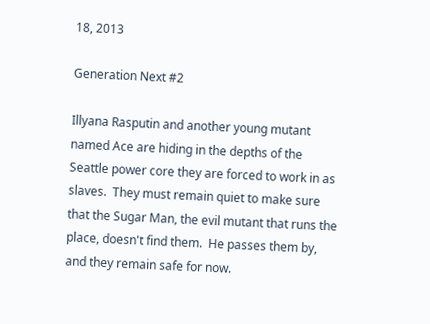18, 2013

Generation Next #2

Illyana Rasputin and another young mutant named Ace are hiding in the depths of the Seattle power core they are forced to work in as slaves.  They must remain quiet to make sure that the Sugar Man, the evil mutant that runs the place, doesn't find them.  He passes them by, and they remain safe for now.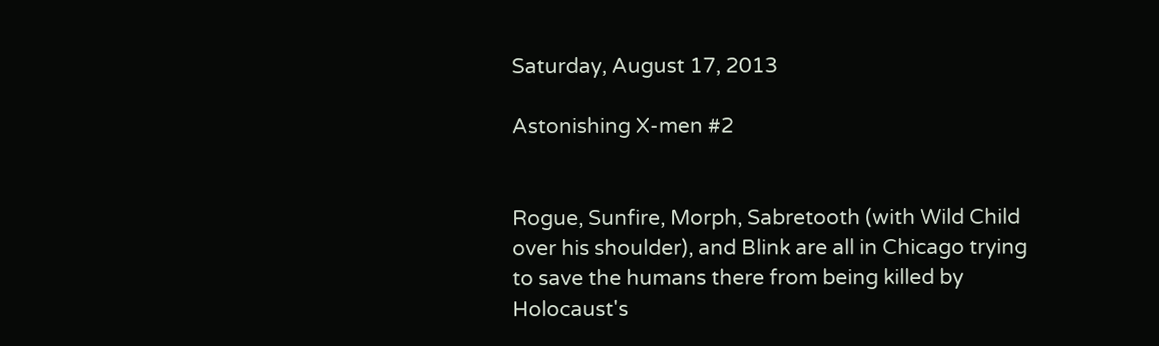Saturday, August 17, 2013

Astonishing X-men #2


Rogue, Sunfire, Morph, Sabretooth (with Wild Child over his shoulder), and Blink are all in Chicago trying to save the humans there from being killed by Holocaust's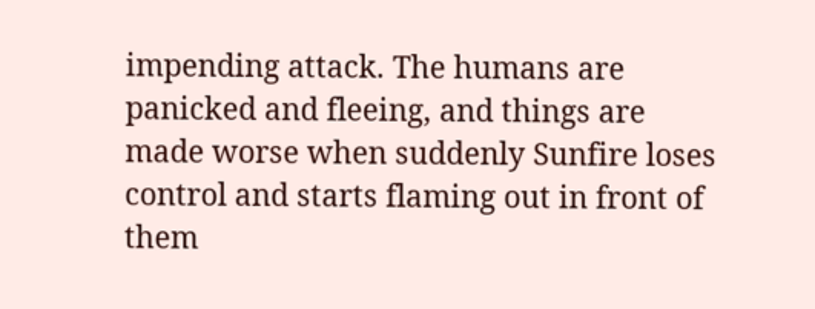impending attack. The humans are panicked and fleeing, and things are made worse when suddenly Sunfire loses control and starts flaming out in front of them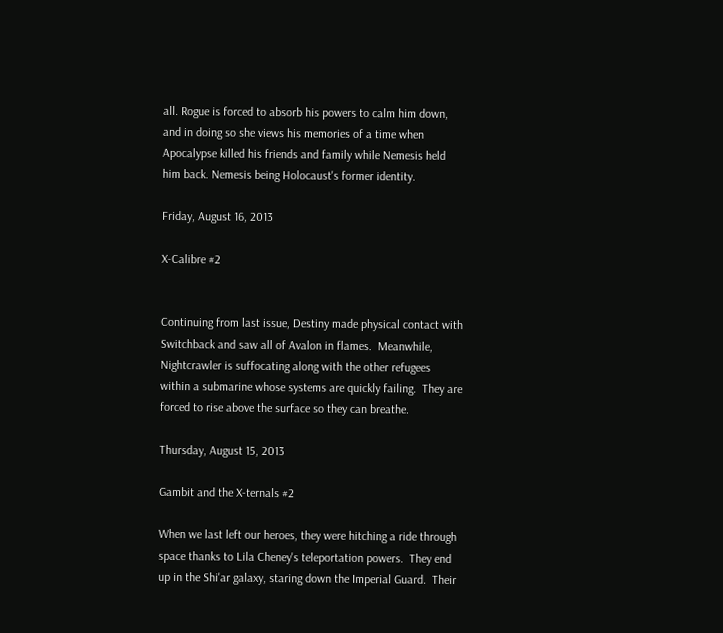all. Rogue is forced to absorb his powers to calm him down, and in doing so she views his memories of a time when Apocalypse killed his friends and family while Nemesis held him back. Nemesis being Holocaust's former identity.

Friday, August 16, 2013

X-Calibre #2


Continuing from last issue, Destiny made physical contact with Switchback and saw all of Avalon in flames.  Meanwhile, Nightcrawler is suffocating along with the other refugees within a submarine whose systems are quickly failing.  They are forced to rise above the surface so they can breathe.

Thursday, August 15, 2013

Gambit and the X-ternals #2

When we last left our heroes, they were hitching a ride through space thanks to Lila Cheney's teleportation powers.  They end up in the Shi'ar galaxy, staring down the Imperial Guard.  Their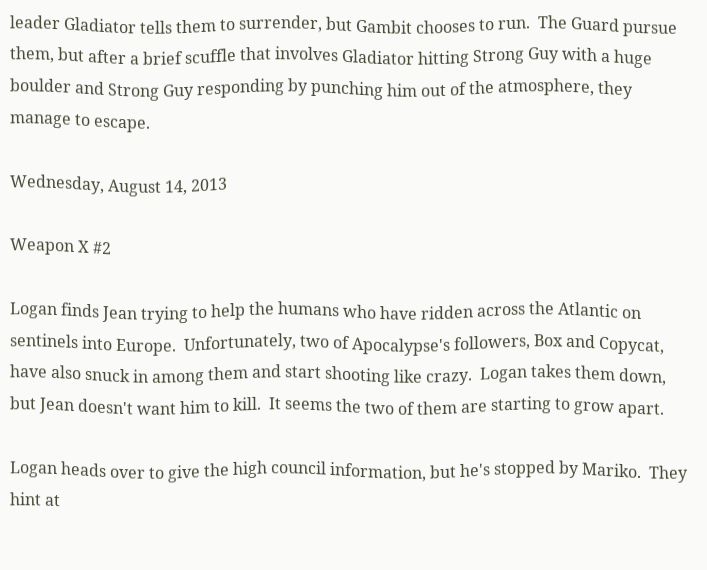leader Gladiator tells them to surrender, but Gambit chooses to run.  The Guard pursue them, but after a brief scuffle that involves Gladiator hitting Strong Guy with a huge boulder and Strong Guy responding by punching him out of the atmosphere, they manage to escape.

Wednesday, August 14, 2013

Weapon X #2

Logan finds Jean trying to help the humans who have ridden across the Atlantic on sentinels into Europe.  Unfortunately, two of Apocalypse's followers, Box and Copycat, have also snuck in among them and start shooting like crazy.  Logan takes them down, but Jean doesn't want him to kill.  It seems the two of them are starting to grow apart.

Logan heads over to give the high council information, but he's stopped by Mariko.  They hint at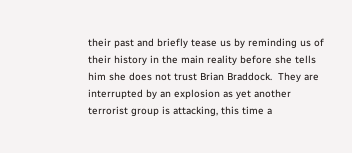their past and briefly tease us by reminding us of their history in the main reality before she tells him she does not trust Brian Braddock.  They are interrupted by an explosion as yet another terrorist group is attacking, this time a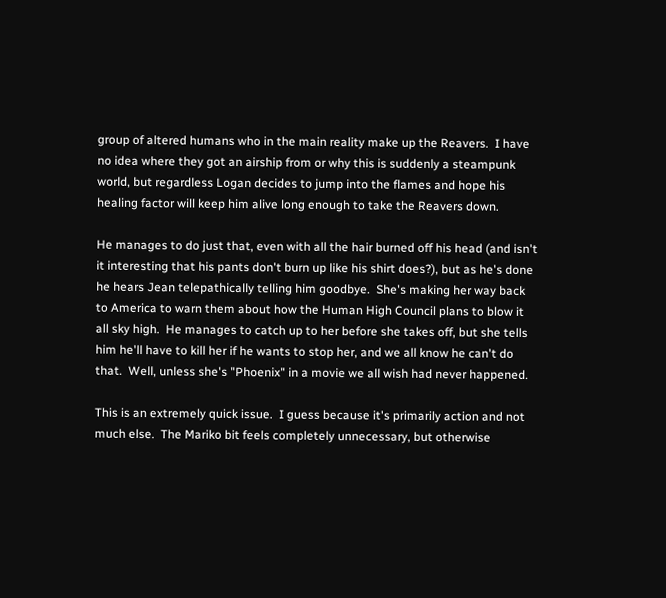group of altered humans who in the main reality make up the Reavers.  I have no idea where they got an airship from or why this is suddenly a steampunk world, but regardless Logan decides to jump into the flames and hope his healing factor will keep him alive long enough to take the Reavers down.

He manages to do just that, even with all the hair burned off his head (and isn't it interesting that his pants don't burn up like his shirt does?), but as he's done he hears Jean telepathically telling him goodbye.  She's making her way back to America to warn them about how the Human High Council plans to blow it all sky high.  He manages to catch up to her before she takes off, but she tells him he'll have to kill her if he wants to stop her, and we all know he can't do that.  Well, unless she's "Phoenix" in a movie we all wish had never happened.

This is an extremely quick issue.  I guess because it's primarily action and not much else.  The Mariko bit feels completely unnecessary, but otherwise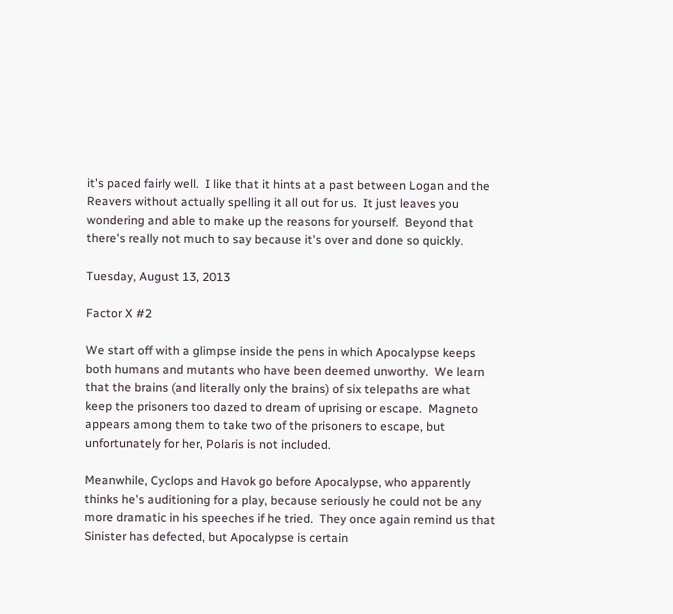it's paced fairly well.  I like that it hints at a past between Logan and the Reavers without actually spelling it all out for us.  It just leaves you wondering and able to make up the reasons for yourself.  Beyond that there's really not much to say because it's over and done so quickly.

Tuesday, August 13, 2013

Factor X #2

We start off with a glimpse inside the pens in which Apocalypse keeps both humans and mutants who have been deemed unworthy.  We learn that the brains (and literally only the brains) of six telepaths are what keep the prisoners too dazed to dream of uprising or escape.  Magneto appears among them to take two of the prisoners to escape, but unfortunately for her, Polaris is not included.

Meanwhile, Cyclops and Havok go before Apocalypse, who apparently thinks he's auditioning for a play, because seriously he could not be any more dramatic in his speeches if he tried.  They once again remind us that Sinister has defected, but Apocalypse is certain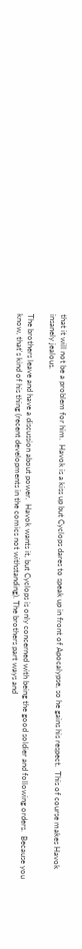that it will not be a problem for him.  Havok is a kiss up but Cyclops dares to speak up in front of Apocalypse, so he gains his respect.  This of course makes Havok insanely jealous.

The brothers leave and have a discussion about power.  Havok wants it, but Cyclops is only concerned with being the good soldier and following orders.  Because you know, that's kind of his thing (recent developments in the comics not withstanding). The brothers part ways and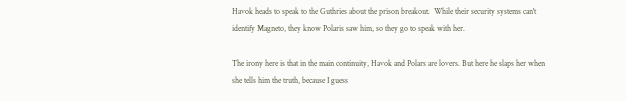Havok heads to speak to the Guthries about the prison breakout.  While their security systems can't identify Magneto, they know Polaris saw him, so they go to speak with her.

The irony here is that in the main continuity, Havok and Polars are lovers. But here he slaps her when she tells him the truth, because I guess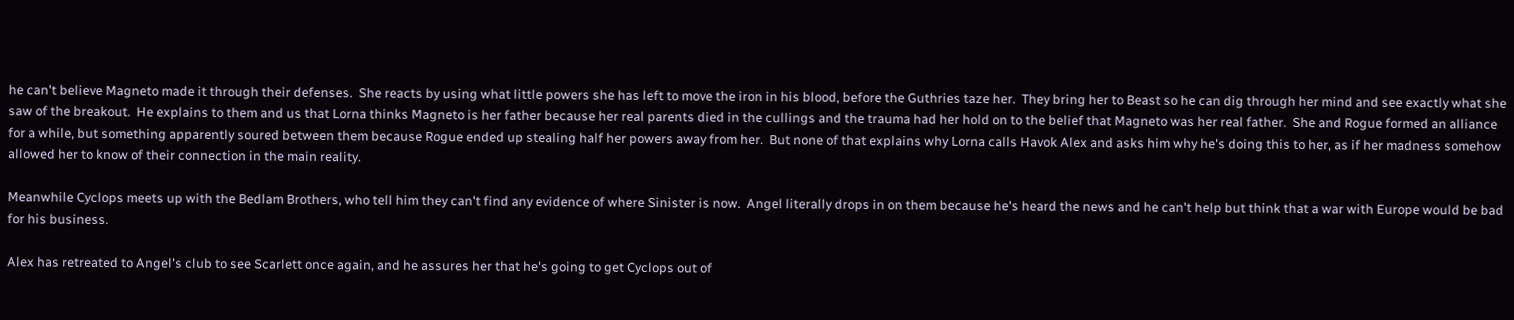he can't believe Magneto made it through their defenses.  She reacts by using what little powers she has left to move the iron in his blood, before the Guthries taze her.  They bring her to Beast so he can dig through her mind and see exactly what she saw of the breakout.  He explains to them and us that Lorna thinks Magneto is her father because her real parents died in the cullings and the trauma had her hold on to the belief that Magneto was her real father.  She and Rogue formed an alliance for a while, but something apparently soured between them because Rogue ended up stealing half her powers away from her.  But none of that explains why Lorna calls Havok Alex and asks him why he's doing this to her, as if her madness somehow allowed her to know of their connection in the main reality.

Meanwhile Cyclops meets up with the Bedlam Brothers, who tell him they can't find any evidence of where Sinister is now.  Angel literally drops in on them because he's heard the news and he can't help but think that a war with Europe would be bad for his business.

Alex has retreated to Angel's club to see Scarlett once again, and he assures her that he's going to get Cyclops out of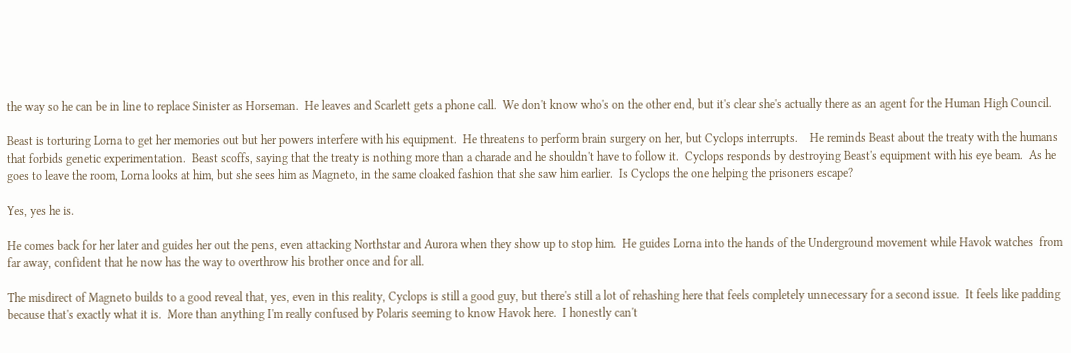the way so he can be in line to replace Sinister as Horseman.  He leaves and Scarlett gets a phone call.  We don't know who's on the other end, but it's clear she's actually there as an agent for the Human High Council.

Beast is torturing Lorna to get her memories out but her powers interfere with his equipment.  He threatens to perform brain surgery on her, but Cyclops interrupts.    He reminds Beast about the treaty with the humans that forbids genetic experimentation.  Beast scoffs, saying that the treaty is nothing more than a charade and he shouldn't have to follow it.  Cyclops responds by destroying Beast's equipment with his eye beam.  As he goes to leave the room, Lorna looks at him, but she sees him as Magneto, in the same cloaked fashion that she saw him earlier.  Is Cyclops the one helping the prisoners escape?

Yes, yes he is.

He comes back for her later and guides her out the pens, even attacking Northstar and Aurora when they show up to stop him.  He guides Lorna into the hands of the Underground movement while Havok watches  from far away, confident that he now has the way to overthrow his brother once and for all.

The misdirect of Magneto builds to a good reveal that, yes, even in this reality, Cyclops is still a good guy, but there's still a lot of rehashing here that feels completely unnecessary for a second issue.  It feels like padding because that's exactly what it is.  More than anything I'm really confused by Polaris seeming to know Havok here.  I honestly can't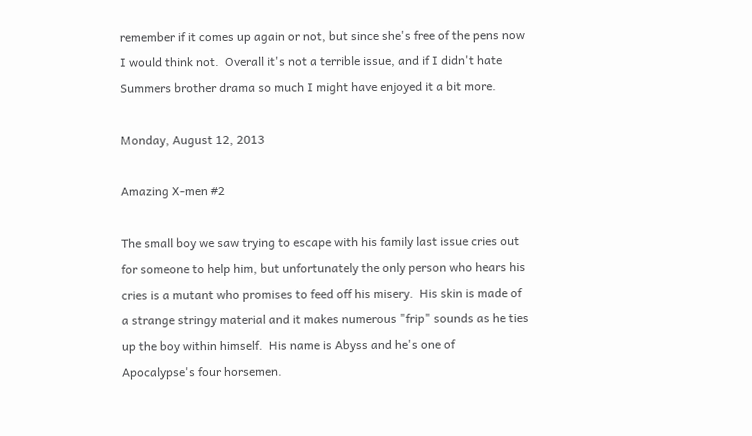remember if it comes up again or not, but since she's free of the pens now I would think not.  Overall it's not a terrible issue, and if I didn't hate Summers brother drama so much I might have enjoyed it a bit more.

Monday, August 12, 2013

Amazing X-men #2

The small boy we saw trying to escape with his family last issue cries out for someone to help him, but unfortunately the only person who hears his cries is a mutant who promises to feed off his misery.  His skin is made of a strange stringy material and it makes numerous "frip" sounds as he ties up the boy within himself.  His name is Abyss and he's one of Apocalypse's four horsemen.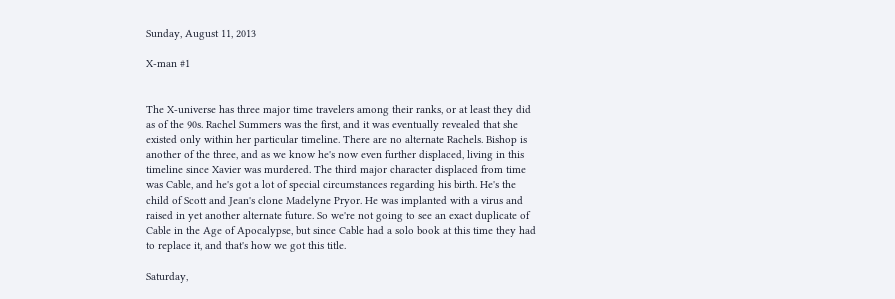Sunday, August 11, 2013

X-man #1


The X-universe has three major time travelers among their ranks, or at least they did as of the 90s. Rachel Summers was the first, and it was eventually revealed that she existed only within her particular timeline. There are no alternate Rachels. Bishop is another of the three, and as we know he's now even further displaced, living in this timeline since Xavier was murdered. The third major character displaced from time was Cable, and he's got a lot of special circumstances regarding his birth. He's the child of Scott and Jean's clone Madelyne Pryor. He was implanted with a virus and raised in yet another alternate future. So we're not going to see an exact duplicate of Cable in the Age of Apocalypse, but since Cable had a solo book at this time they had to replace it, and that's how we got this title.

Saturday,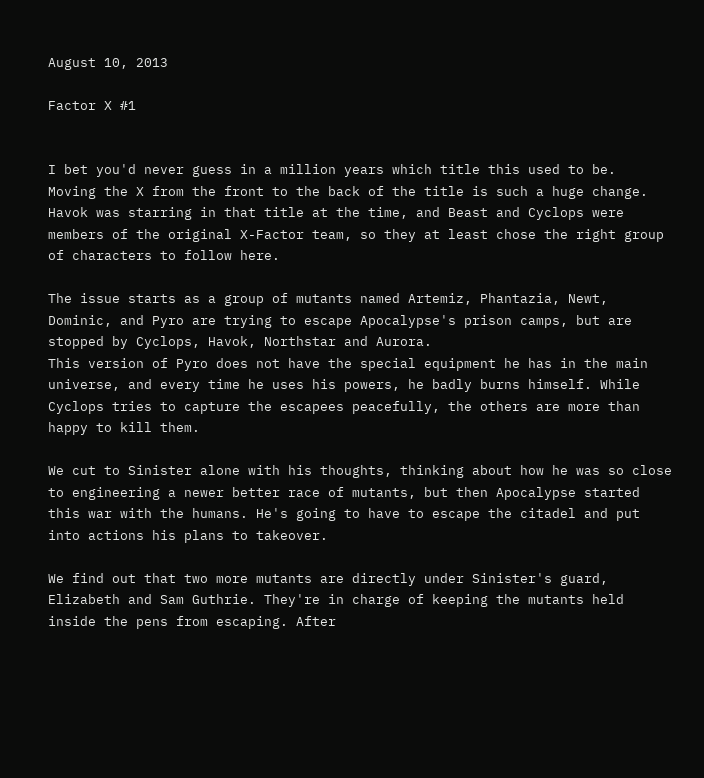August 10, 2013

Factor X #1


I bet you'd never guess in a million years which title this used to be.  Moving the X from the front to the back of the title is such a huge change.  Havok was starring in that title at the time, and Beast and Cyclops were members of the original X-Factor team, so they at least chose the right group of characters to follow here.

The issue starts as a group of mutants named Artemiz, Phantazia, Newt, Dominic, and Pyro are trying to escape Apocalypse's prison camps, but are stopped by Cyclops, Havok, Northstar and Aurora.
This version of Pyro does not have the special equipment he has in the main universe, and every time he uses his powers, he badly burns himself. While Cyclops tries to capture the escapees peacefully, the others are more than happy to kill them.

We cut to Sinister alone with his thoughts, thinking about how he was so close to engineering a newer better race of mutants, but then Apocalypse started this war with the humans. He's going to have to escape the citadel and put into actions his plans to takeover.

We find out that two more mutants are directly under Sinister's guard, Elizabeth and Sam Guthrie. They're in charge of keeping the mutants held inside the pens from escaping. After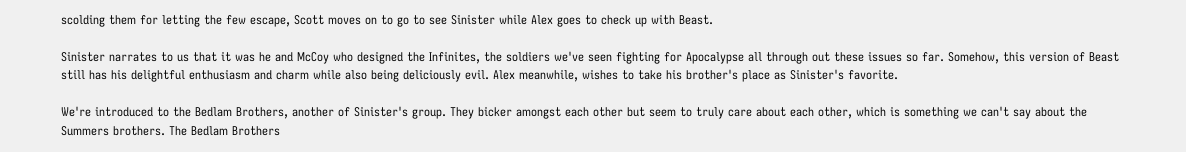scolding them for letting the few escape, Scott moves on to go to see Sinister while Alex goes to check up with Beast.

Sinister narrates to us that it was he and McCoy who designed the Infinites, the soldiers we've seen fighting for Apocalypse all through out these issues so far. Somehow, this version of Beast still has his delightful enthusiasm and charm while also being deliciously evil. Alex meanwhile, wishes to take his brother's place as Sinister's favorite.

We're introduced to the Bedlam Brothers, another of Sinister's group. They bicker amongst each other but seem to truly care about each other, which is something we can't say about the Summers brothers. The Bedlam Brothers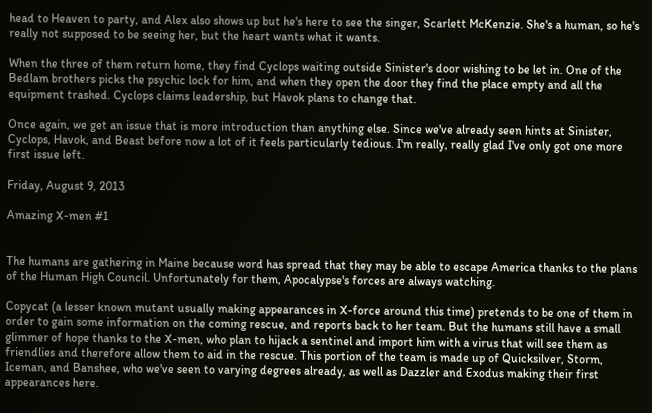head to Heaven to party, and Alex also shows up but he's here to see the singer, Scarlett McKenzie. She's a human, so he's really not supposed to be seeing her, but the heart wants what it wants.

When the three of them return home, they find Cyclops waiting outside Sinister's door wishing to be let in. One of the Bedlam brothers picks the psychic lock for him, and when they open the door they find the place empty and all the equipment trashed. Cyclops claims leadership, but Havok plans to change that.

Once again, we get an issue that is more introduction than anything else. Since we've already seen hints at Sinister, Cyclops, Havok, and Beast before now a lot of it feels particularly tedious. I'm really, really glad I've only got one more first issue left.

Friday, August 9, 2013

Amazing X-men #1


The humans are gathering in Maine because word has spread that they may be able to escape America thanks to the plans of the Human High Council. Unfortunately for them, Apocalypse's forces are always watching.

Copycat (a lesser known mutant usually making appearances in X-force around this time) pretends to be one of them in order to gain some information on the coming rescue, and reports back to her team. But the humans still have a small glimmer of hope thanks to the X-men, who plan to hijack a sentinel and import him with a virus that will see them as friendlies and therefore allow them to aid in the rescue. This portion of the team is made up of Quicksilver, Storm, Iceman, and Banshee, who we've seen to varying degrees already, as well as Dazzler and Exodus making their first appearances here.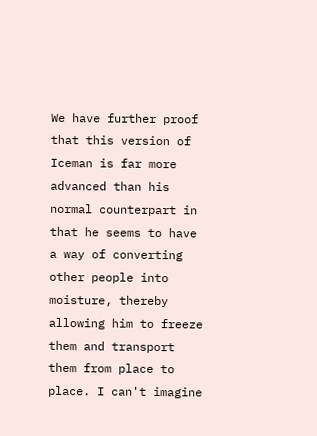We have further proof that this version of Iceman is far more advanced than his normal counterpart in that he seems to have a way of converting other people into moisture, thereby allowing him to freeze them and transport them from place to place. I can't imagine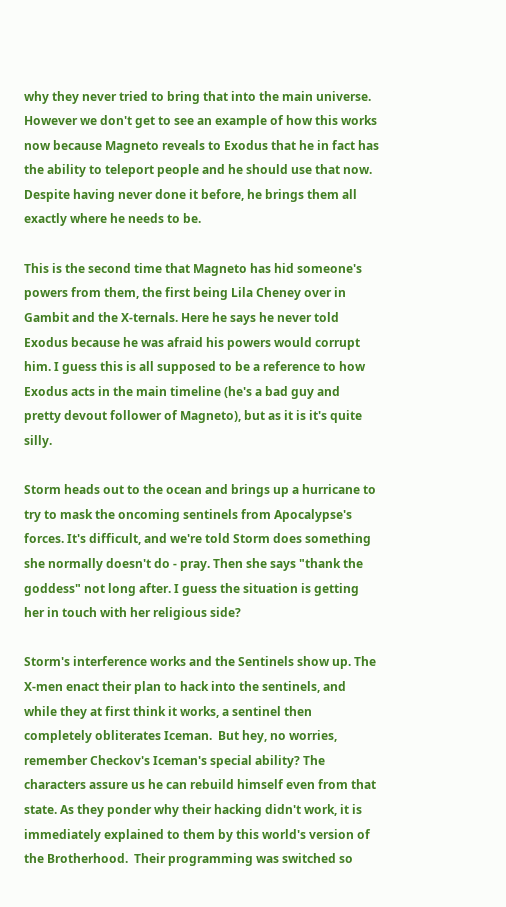why they never tried to bring that into the main universe. However we don't get to see an example of how this works now because Magneto reveals to Exodus that he in fact has the ability to teleport people and he should use that now. Despite having never done it before, he brings them all exactly where he needs to be.

This is the second time that Magneto has hid someone's powers from them, the first being Lila Cheney over in Gambit and the X-ternals. Here he says he never told Exodus because he was afraid his powers would corrupt him. I guess this is all supposed to be a reference to how Exodus acts in the main timeline (he's a bad guy and pretty devout follower of Magneto), but as it is it's quite silly.

Storm heads out to the ocean and brings up a hurricane to try to mask the oncoming sentinels from Apocalypse's forces. It's difficult, and we're told Storm does something she normally doesn't do - pray. Then she says "thank the goddess" not long after. I guess the situation is getting her in touch with her religious side?

Storm's interference works and the Sentinels show up. The X-men enact their plan to hack into the sentinels, and while they at first think it works, a sentinel then completely obliterates Iceman.  But hey, no worries, remember Checkov's Iceman's special ability? The characters assure us he can rebuild himself even from that state. As they ponder why their hacking didn't work, it is immediately explained to them by this world's version of the Brotherhood.  Their programming was switched so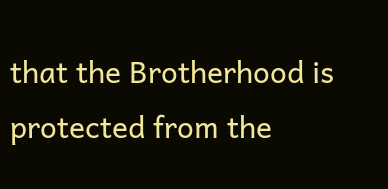that the Brotherhood is protected from the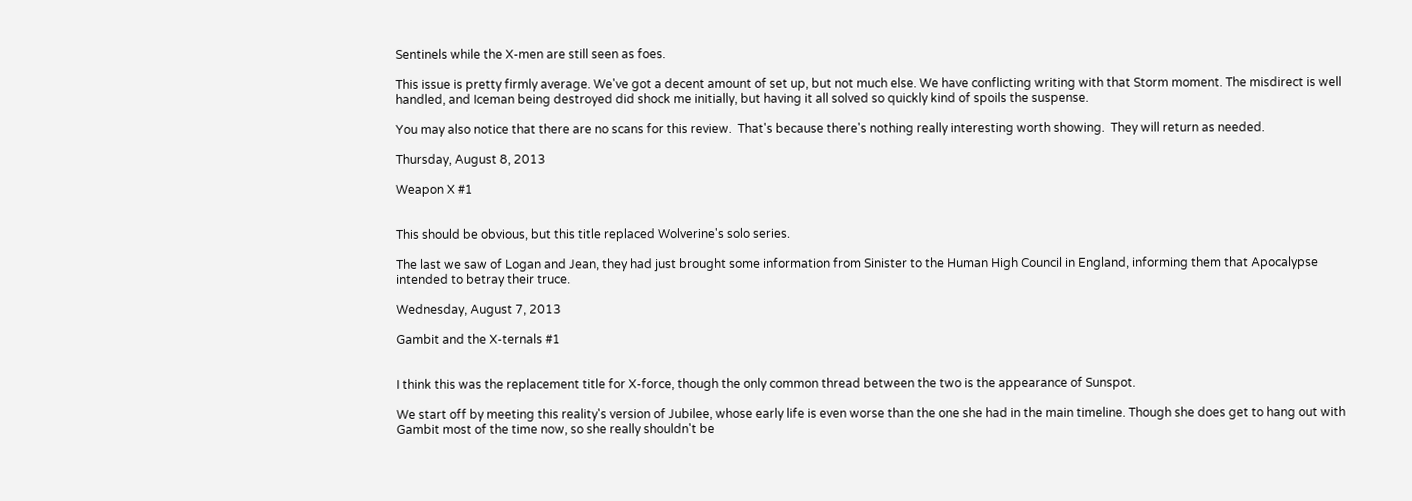Sentinels while the X-men are still seen as foes.

This issue is pretty firmly average. We've got a decent amount of set up, but not much else. We have conflicting writing with that Storm moment. The misdirect is well handled, and Iceman being destroyed did shock me initially, but having it all solved so quickly kind of spoils the suspense.

You may also notice that there are no scans for this review.  That's because there's nothing really interesting worth showing.  They will return as needed.

Thursday, August 8, 2013

Weapon X #1


This should be obvious, but this title replaced Wolverine's solo series.

The last we saw of Logan and Jean, they had just brought some information from Sinister to the Human High Council in England, informing them that Apocalypse intended to betray their truce.

Wednesday, August 7, 2013

Gambit and the X-ternals #1


I think this was the replacement title for X-force, though the only common thread between the two is the appearance of Sunspot.

We start off by meeting this reality's version of Jubilee, whose early life is even worse than the one she had in the main timeline. Though she does get to hang out with Gambit most of the time now, so she really shouldn't be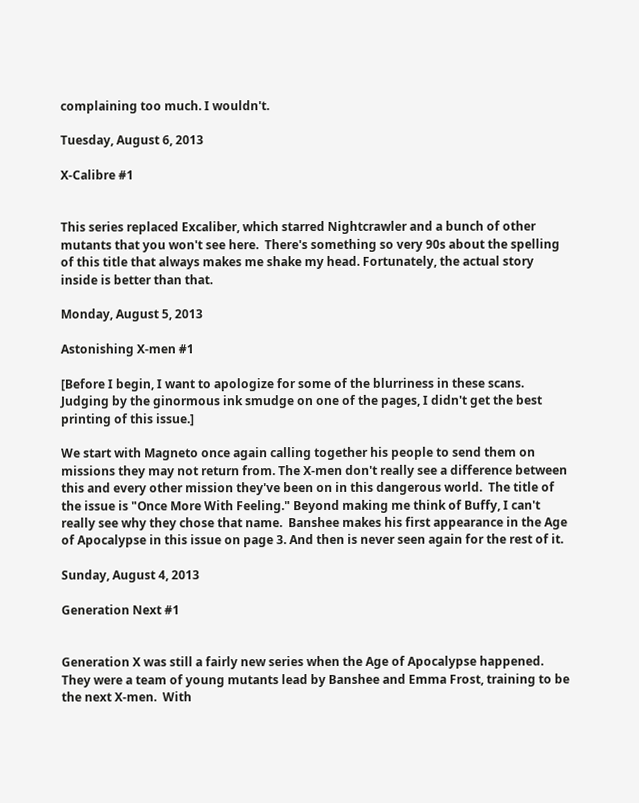complaining too much. I wouldn't.

Tuesday, August 6, 2013

X-Calibre #1


This series replaced Excaliber, which starred Nightcrawler and a bunch of other mutants that you won't see here.  There's something so very 90s about the spelling of this title that always makes me shake my head. Fortunately, the actual story inside is better than that.

Monday, August 5, 2013

Astonishing X-men #1

[Before I begin, I want to apologize for some of the blurriness in these scans. Judging by the ginormous ink smudge on one of the pages, I didn't get the best printing of this issue.]

We start with Magneto once again calling together his people to send them on missions they may not return from. The X-men don't really see a difference between this and every other mission they've been on in this dangerous world.  The title of the issue is "Once More With Feeling." Beyond making me think of Buffy, I can't really see why they chose that name.  Banshee makes his first appearance in the Age of Apocalypse in this issue on page 3. And then is never seen again for the rest of it.

Sunday, August 4, 2013

Generation Next #1


Generation X was still a fairly new series when the Age of Apocalypse happened.  They were a team of young mutants lead by Banshee and Emma Frost, training to be the next X-men.  With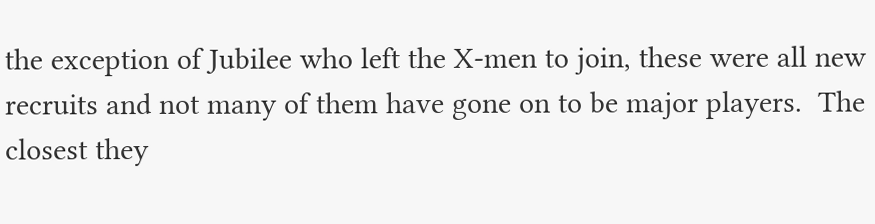the exception of Jubilee who left the X-men to join, these were all new recruits and not many of them have gone on to be major players.  The closest they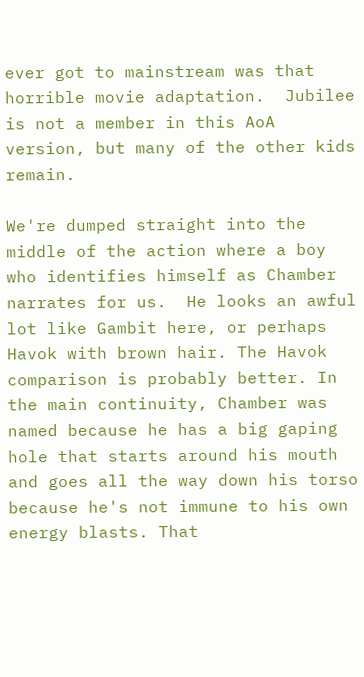ever got to mainstream was that horrible movie adaptation.  Jubilee is not a member in this AoA version, but many of the other kids remain.

We're dumped straight into the middle of the action where a boy who identifies himself as Chamber narrates for us.  He looks an awful lot like Gambit here, or perhaps Havok with brown hair. The Havok comparison is probably better. In the main continuity, Chamber was named because he has a big gaping hole that starts around his mouth and goes all the way down his torso because he's not immune to his own energy blasts. That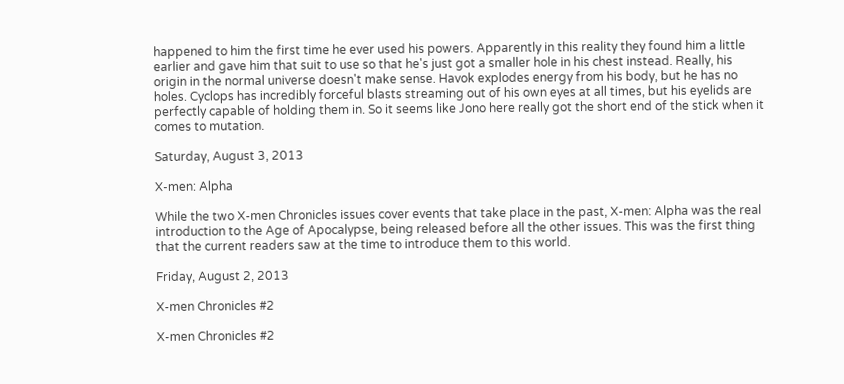happened to him the first time he ever used his powers. Apparently in this reality they found him a little earlier and gave him that suit to use so that he's just got a smaller hole in his chest instead. Really, his origin in the normal universe doesn't make sense. Havok explodes energy from his body, but he has no holes. Cyclops has incredibly forceful blasts streaming out of his own eyes at all times, but his eyelids are perfectly capable of holding them in. So it seems like Jono here really got the short end of the stick when it comes to mutation.

Saturday, August 3, 2013

X-men: Alpha

While the two X-men Chronicles issues cover events that take place in the past, X-men: Alpha was the real introduction to the Age of Apocalypse, being released before all the other issues. This was the first thing that the current readers saw at the time to introduce them to this world.

Friday, August 2, 2013

X-men Chronicles #2

X-men Chronicles #2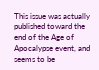This issue was actually published toward the end of the Age of Apocalypse event, and seems to be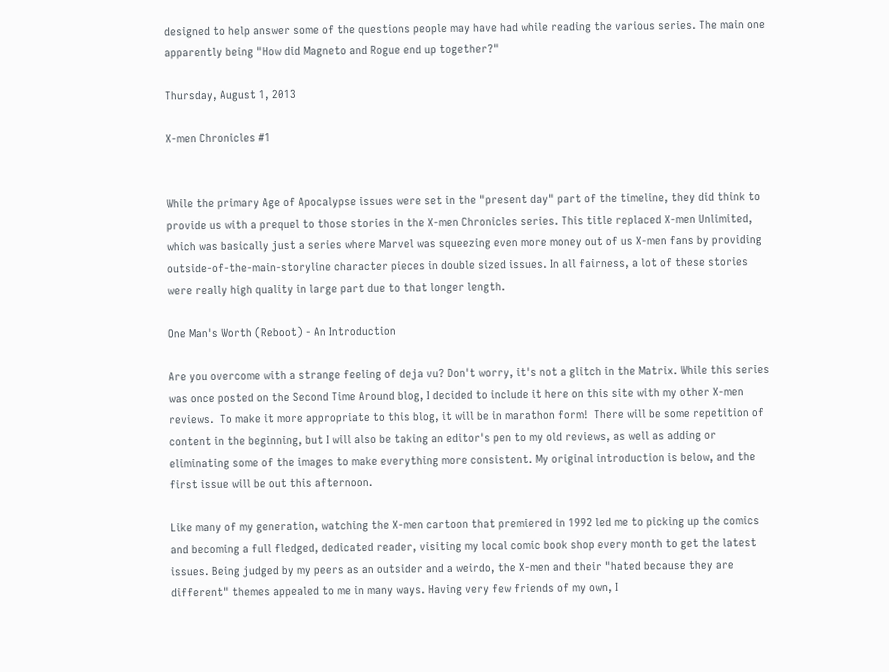designed to help answer some of the questions people may have had while reading the various series. The main one apparently being "How did Magneto and Rogue end up together?"

Thursday, August 1, 2013

X-men Chronicles #1


While the primary Age of Apocalypse issues were set in the "present day" part of the timeline, they did think to provide us with a prequel to those stories in the X-men Chronicles series. This title replaced X-men Unlimited, which was basically just a series where Marvel was squeezing even more money out of us X-men fans by providing outside-of-the-main-storyline character pieces in double sized issues. In all fairness, a lot of these stories were really high quality in large part due to that longer length.

One Man's Worth (Reboot) - An Introduction

Are you overcome with a strange feeling of deja vu? Don't worry, it's not a glitch in the Matrix. While this series was once posted on the Second Time Around blog, I decided to include it here on this site with my other X-men reviews.  To make it more appropriate to this blog, it will be in marathon form!  There will be some repetition of content in the beginning, but I will also be taking an editor's pen to my old reviews, as well as adding or eliminating some of the images to make everything more consistent. My original introduction is below, and the first issue will be out this afternoon.

Like many of my generation, watching the X-men cartoon that premiered in 1992 led me to picking up the comics and becoming a full fledged, dedicated reader, visiting my local comic book shop every month to get the latest issues. Being judged by my peers as an outsider and a weirdo, the X-men and their "hated because they are different" themes appealed to me in many ways. Having very few friends of my own, I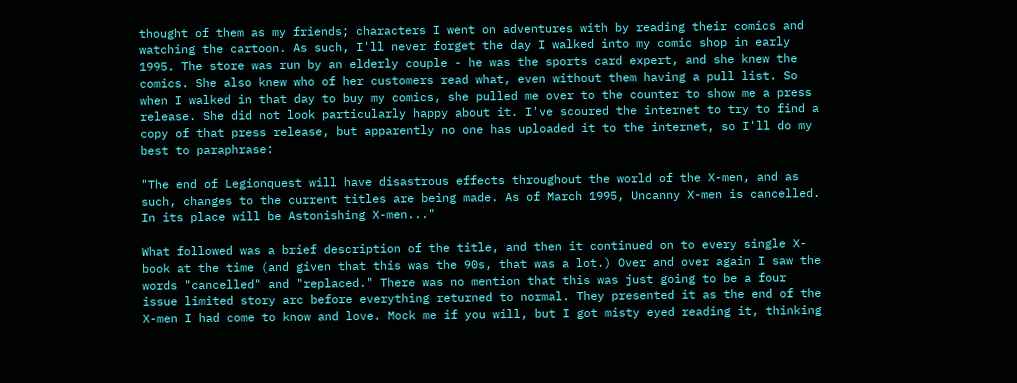thought of them as my friends; characters I went on adventures with by reading their comics and watching the cartoon. As such, I'll never forget the day I walked into my comic shop in early 1995. The store was run by an elderly couple - he was the sports card expert, and she knew the comics. She also knew who of her customers read what, even without them having a pull list. So when I walked in that day to buy my comics, she pulled me over to the counter to show me a press release. She did not look particularly happy about it. I've scoured the internet to try to find a copy of that press release, but apparently no one has uploaded it to the internet, so I'll do my best to paraphrase:

"The end of Legionquest will have disastrous effects throughout the world of the X-men, and as such, changes to the current titles are being made. As of March 1995, Uncanny X-men is cancelled. In its place will be Astonishing X-men..."

What followed was a brief description of the title, and then it continued on to every single X-book at the time (and given that this was the 90s, that was a lot.) Over and over again I saw the words "cancelled" and "replaced." There was no mention that this was just going to be a four issue limited story arc before everything returned to normal. They presented it as the end of the X-men I had come to know and love. Mock me if you will, but I got misty eyed reading it, thinking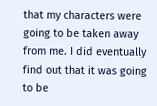that my characters were going to be taken away from me. I did eventually find out that it was going to be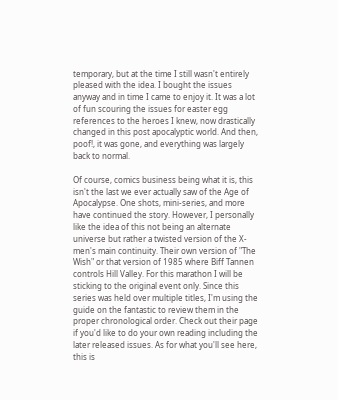temporary, but at the time I still wasn't entirely pleased with the idea. I bought the issues anyway and in time I came to enjoy it. It was a lot of fun scouring the issues for easter egg references to the heroes I knew, now drastically changed in this post apocalyptic world. And then, poof!, it was gone, and everything was largely back to normal.

Of course, comics business being what it is, this isn't the last we ever actually saw of the Age of Apocalypse. One shots, mini-series, and more have continued the story. However, I personally like the idea of this not being an alternate universe but rather a twisted version of the X-men's main continuity. Their own version of "The Wish" or that version of 1985 where Biff Tannen controls Hill Valley. For this marathon I will be sticking to the original event only. Since this series was held over multiple titles, I'm using the guide on the fantastic to review them in the proper chronological order. Check out their page if you'd like to do your own reading including the later released issues. As for what you'll see here, this is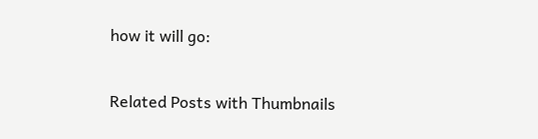how it will go:

Related Posts with Thumbnails